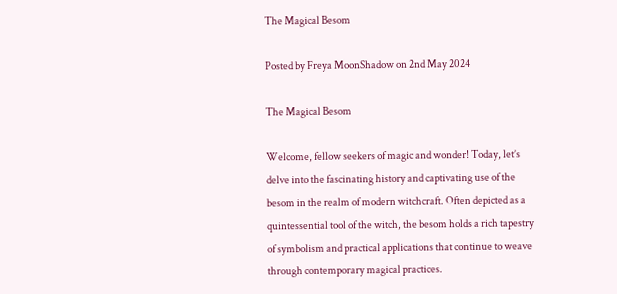The Magical Besom

Posted by Freya MoonShadow on 2nd May 2024

The Magical Besom

Welcome, fellow seekers of magic and wonder! Today, let’s delve into the fascinating history and captivating use of the besom in the realm of modern witchcraft. Often depicted as a quintessential tool of the witch, the besom holds a rich tapestry of symbolism and practical applications that continue to weave through contemporary magical practices.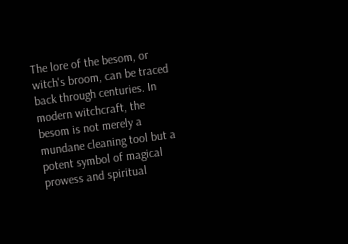The lore of the besom, or witch's broom, can be traced back through centuries. In modern witchcraft, the besom is not merely a mundane cleaning tool but a potent symbol of magical prowess and spiritual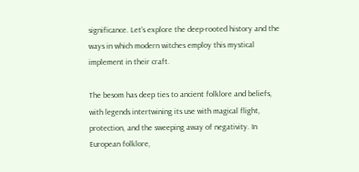significance. Let's explore the deep-rooted history and the ways in which modern witches employ this mystical implement in their craft.

The besom has deep ties to ancient folklore and beliefs, with legends intertwining its use with magical flight, protection, and the sweeping away of negativity. In European folklore,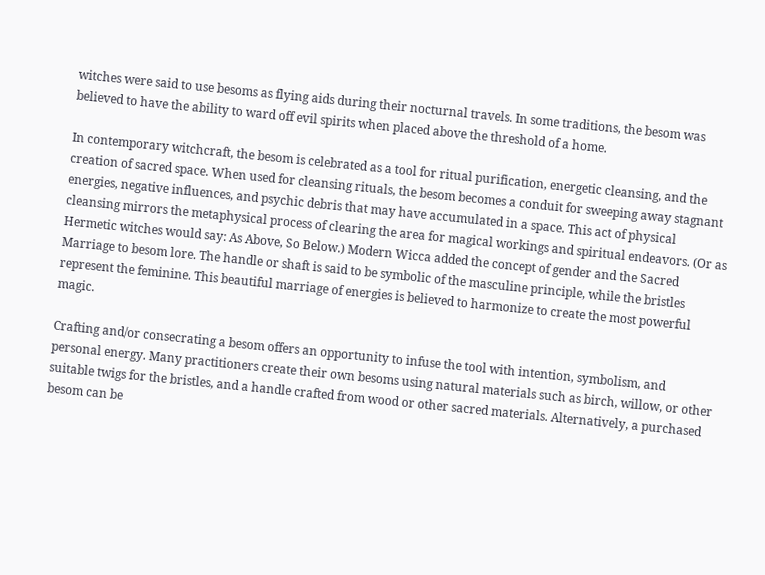witches were said to use besoms as flying aids during their nocturnal travels. In some traditions, the besom was believed to have the ability to ward off evil spirits when placed above the threshold of a home.

In contemporary witchcraft, the besom is celebrated as a tool for ritual purification, energetic cleansing, and the creation of sacred space. When used for cleansing rituals, the besom becomes a conduit for sweeping away stagnant energies, negative influences, and psychic debris that may have accumulated in a space. This act of physical cleansing mirrors the metaphysical process of clearing the area for magical workings and spiritual endeavors. (Or as Hermetic witches would say: As Above, So Below.) Modern Wicca added the concept of gender and the Sacred Marriage to besom lore. The handle or shaft is said to be symbolic of the masculine principle, while the bristles represent the feminine. This beautiful marriage of energies is believed to harmonize to create the most powerful magic.

Crafting and/or consecrating a besom offers an opportunity to infuse the tool with intention, symbolism, and personal energy. Many practitioners create their own besoms using natural materials such as birch, willow, or other suitable twigs for the bristles, and a handle crafted from wood or other sacred materials. Alternatively, a purchased besom can be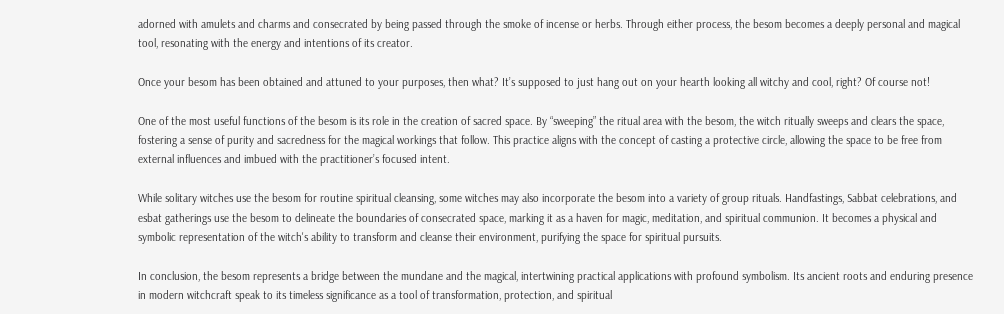adorned with amulets and charms and consecrated by being passed through the smoke of incense or herbs. Through either process, the besom becomes a deeply personal and magical tool, resonating with the energy and intentions of its creator.

Once your besom has been obtained and attuned to your purposes, then what? It’s supposed to just hang out on your hearth looking all witchy and cool, right? Of course not!

One of the most useful functions of the besom is its role in the creation of sacred space. By “sweeping” the ritual area with the besom, the witch ritually sweeps and clears the space, fostering a sense of purity and sacredness for the magical workings that follow. This practice aligns with the concept of casting a protective circle, allowing the space to be free from external influences and imbued with the practitioner’s focused intent.

While solitary witches use the besom for routine spiritual cleansing, some witches may also incorporate the besom into a variety of group rituals. Handfastings, Sabbat celebrations, and esbat gatherings use the besom to delineate the boundaries of consecrated space, marking it as a haven for magic, meditation, and spiritual communion. It becomes a physical and symbolic representation of the witch's ability to transform and cleanse their environment, purifying the space for spiritual pursuits.

In conclusion, the besom represents a bridge between the mundane and the magical, intertwining practical applications with profound symbolism. Its ancient roots and enduring presence in modern witchcraft speak to its timeless significance as a tool of transformation, protection, and spiritual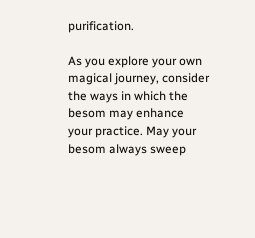purification.

As you explore your own magical journey, consider the ways in which the besom may enhance your practice. May your besom always sweep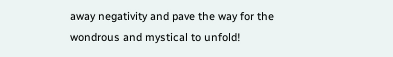away negativity and pave the way for the wondrous and mystical to unfold!